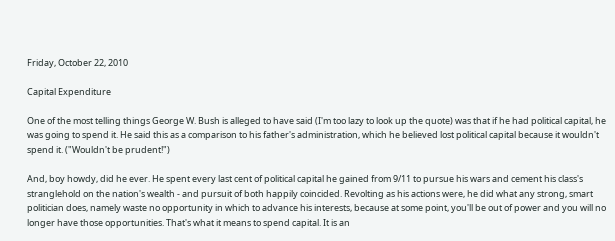Friday, October 22, 2010

Capital Expenditure

One of the most telling things George W. Bush is alleged to have said (I'm too lazy to look up the quote) was that if he had political capital, he was going to spend it. He said this as a comparison to his father's administration, which he believed lost political capital because it wouldn't spend it. ("Wouldn't be prudent!")

And, boy howdy, did he ever. He spent every last cent of political capital he gained from 9/11 to pursue his wars and cement his class's stranglehold on the nation's wealth - and pursuit of both happily coincided. Revolting as his actions were, he did what any strong, smart politician does, namely waste no opportunity in which to advance his interests, because at some point, you'll be out of power and you will no longer have those opportunities. That's what it means to spend capital. It is an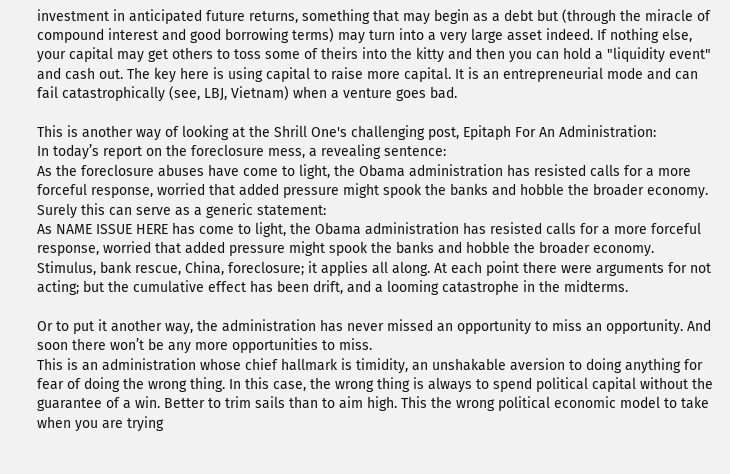investment in anticipated future returns, something that may begin as a debt but (through the miracle of compound interest and good borrowing terms) may turn into a very large asset indeed. If nothing else, your capital may get others to toss some of theirs into the kitty and then you can hold a "liquidity event" and cash out. The key here is using capital to raise more capital. It is an entrepreneurial mode and can fail catastrophically (see, LBJ, Vietnam) when a venture goes bad.

This is another way of looking at the Shrill One's challenging post, Epitaph For An Administration:
In today’s report on the foreclosure mess, a revealing sentence:
As the foreclosure abuses have come to light, the Obama administration has resisted calls for a more forceful response, worried that added pressure might spook the banks and hobble the broader economy.
Surely this can serve as a generic statement:
As NAME ISSUE HERE has come to light, the Obama administration has resisted calls for a more forceful response, worried that added pressure might spook the banks and hobble the broader economy.
Stimulus, bank rescue, China, foreclosure; it applies all along. At each point there were arguments for not acting; but the cumulative effect has been drift, and a looming catastrophe in the midterms.

Or to put it another way, the administration has never missed an opportunity to miss an opportunity. And soon there won’t be any more opportunities to miss.
This is an administration whose chief hallmark is timidity, an unshakable aversion to doing anything for fear of doing the wrong thing. In this case, the wrong thing is always to spend political capital without the guarantee of a win. Better to trim sails than to aim high. This the wrong political economic model to take when you are trying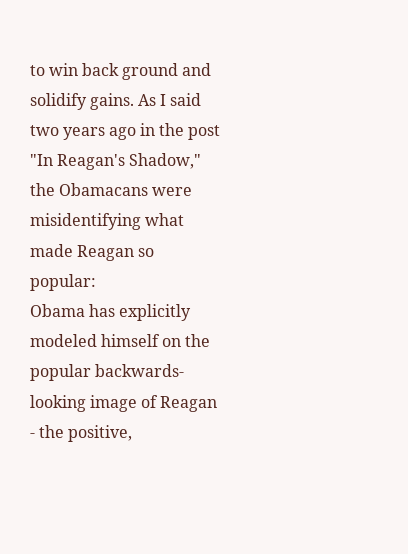to win back ground and solidify gains. As I said two years ago in the post "In Reagan's Shadow," the Obamacans were misidentifying what made Reagan so popular:
Obama has explicitly modeled himself on the popular backwards-looking image of Reagan - the positive,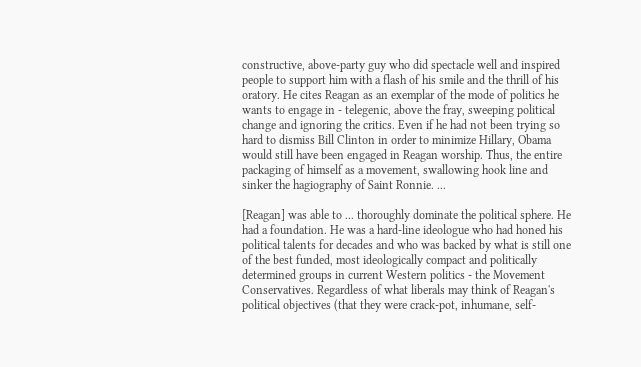constructive, above-party guy who did spectacle well and inspired people to support him with a flash of his smile and the thrill of his oratory. He cites Reagan as an exemplar of the mode of politics he wants to engage in - telegenic, above the fray, sweeping political change and ignoring the critics. Even if he had not been trying so hard to dismiss Bill Clinton in order to minimize Hillary, Obama would still have been engaged in Reagan worship. Thus, the entire packaging of himself as a movement, swallowing hook line and sinker the hagiography of Saint Ronnie. ...

[Reagan] was able to ... thoroughly dominate the political sphere. He had a foundation. He was a hard-line ideologue who had honed his political talents for decades and who was backed by what is still one of the best funded, most ideologically compact and politically determined groups in current Western politics - the Movement Conservatives. Regardless of what liberals may think of Reagan's political objectives (that they were crack-pot, inhumane, self-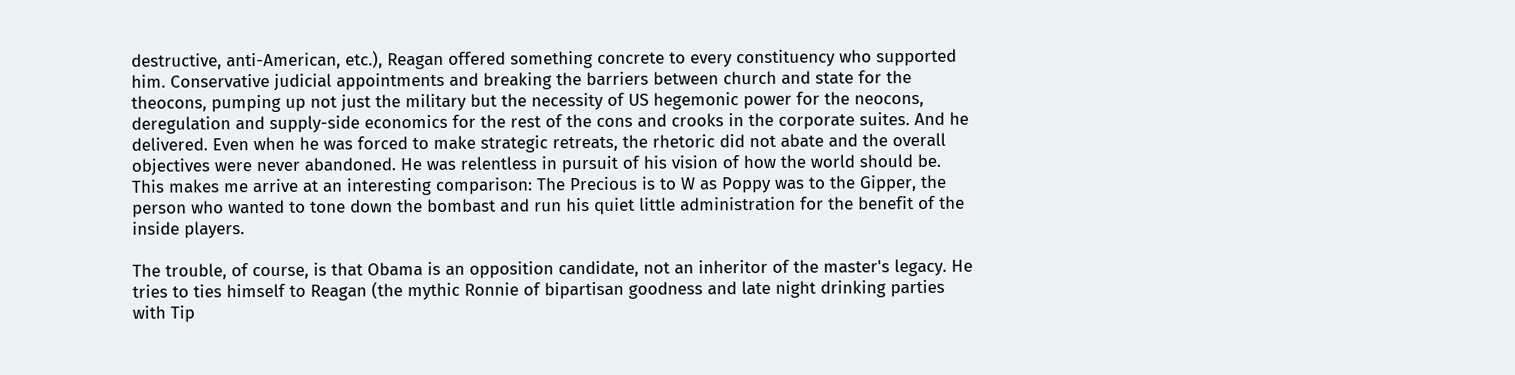destructive, anti-American, etc.), Reagan offered something concrete to every constituency who supported him. Conservative judicial appointments and breaking the barriers between church and state for the theocons, pumping up not just the military but the necessity of US hegemonic power for the neocons, deregulation and supply-side economics for the rest of the cons and crooks in the corporate suites. And he delivered. Even when he was forced to make strategic retreats, the rhetoric did not abate and the overall objectives were never abandoned. He was relentless in pursuit of his vision of how the world should be.
This makes me arrive at an interesting comparison: The Precious is to W as Poppy was to the Gipper, the person who wanted to tone down the bombast and run his quiet little administration for the benefit of the inside players.

The trouble, of course, is that Obama is an opposition candidate, not an inheritor of the master's legacy. He tries to ties himself to Reagan (the mythic Ronnie of bipartisan goodness and late night drinking parties with Tip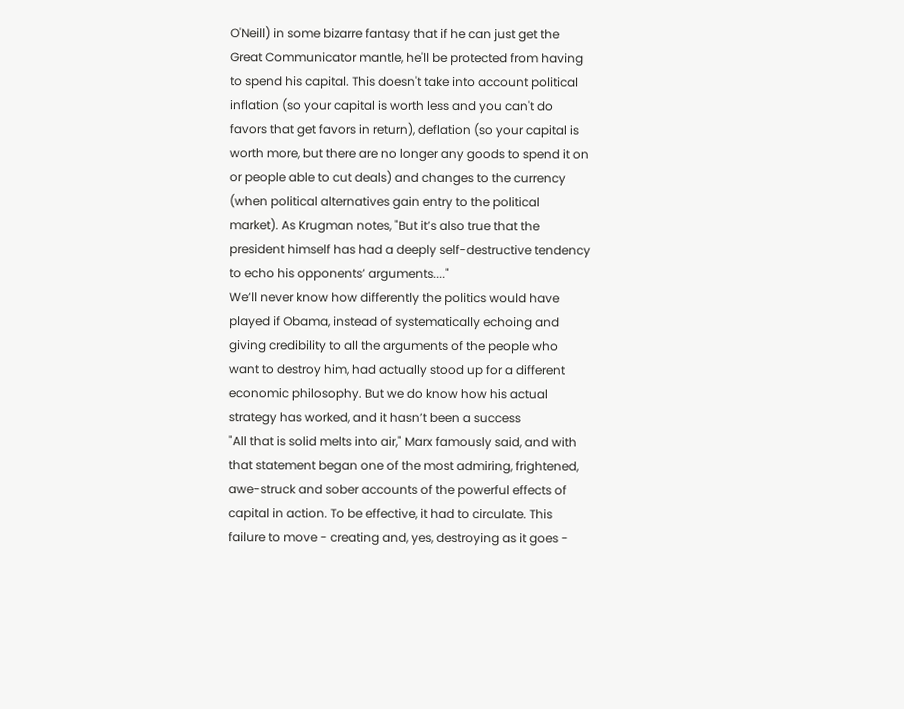O'Neill) in some bizarre fantasy that if he can just get the Great Communicator mantle, he'll be protected from having to spend his capital. This doesn't take into account political inflation (so your capital is worth less and you can't do favors that get favors in return), deflation (so your capital is worth more, but there are no longer any goods to spend it on or people able to cut deals) and changes to the currency (when political alternatives gain entry to the political market). As Krugman notes, "But it’s also true that the president himself has had a deeply self-destructive tendency to echo his opponents’ arguments...."
We’ll never know how differently the politics would have played if Obama, instead of systematically echoing and giving credibility to all the arguments of the people who want to destroy him, had actually stood up for a different economic philosophy. But we do know how his actual strategy has worked, and it hasn’t been a success
"All that is solid melts into air," Marx famously said, and with that statement began one of the most admiring, frightened, awe-struck and sober accounts of the powerful effects of capital in action. To be effective, it had to circulate. This failure to move - creating and, yes, destroying as it goes -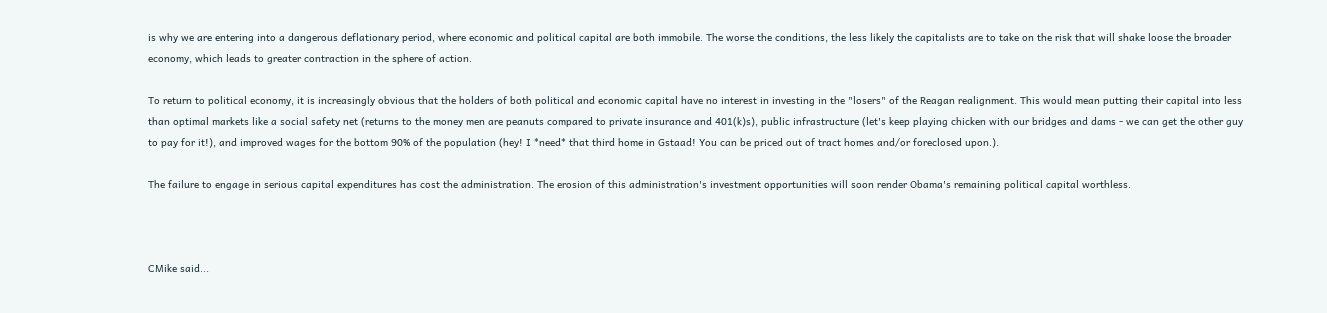is why we are entering into a dangerous deflationary period, where economic and political capital are both immobile. The worse the conditions, the less likely the capitalists are to take on the risk that will shake loose the broader economy, which leads to greater contraction in the sphere of action.

To return to political economy, it is increasingly obvious that the holders of both political and economic capital have no interest in investing in the "losers" of the Reagan realignment. This would mean putting their capital into less than optimal markets like a social safety net (returns to the money men are peanuts compared to private insurance and 401(k)s), public infrastructure (let's keep playing chicken with our bridges and dams - we can get the other guy to pay for it!), and improved wages for the bottom 90% of the population (hey! I *need* that third home in Gstaad! You can be priced out of tract homes and/or foreclosed upon.).

The failure to engage in serious capital expenditures has cost the administration. The erosion of this administration's investment opportunities will soon render Obama's remaining political capital worthless.



CMike said...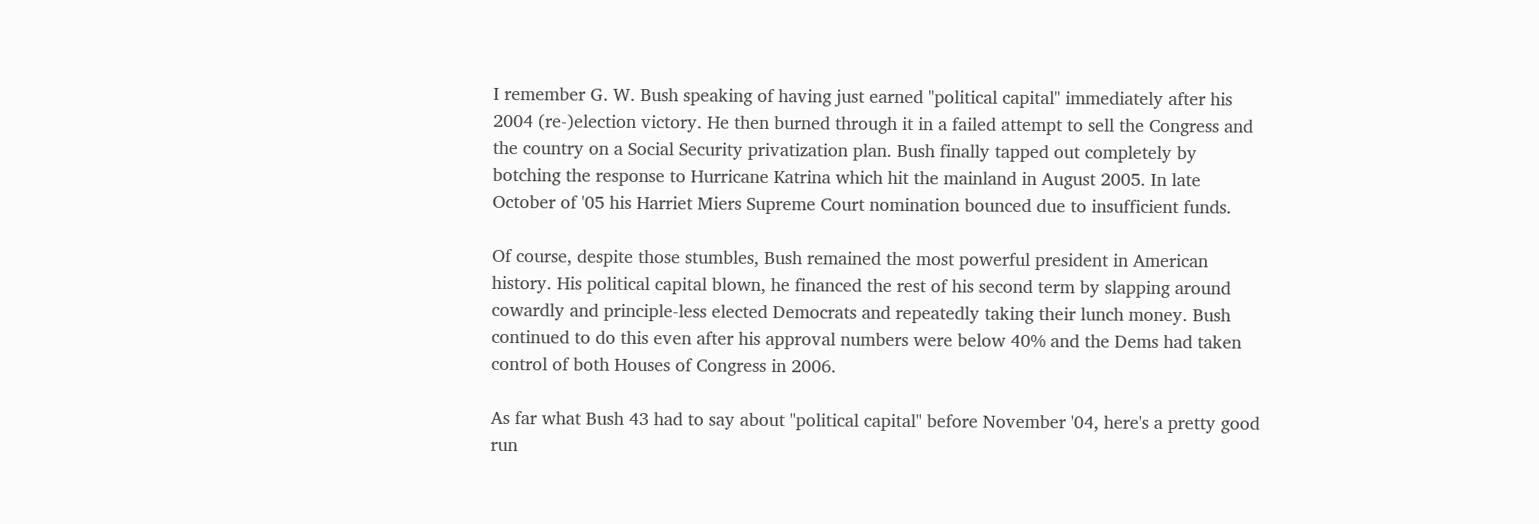I remember G. W. Bush speaking of having just earned "political capital" immediately after his 2004 (re-)election victory. He then burned through it in a failed attempt to sell the Congress and the country on a Social Security privatization plan. Bush finally tapped out completely by botching the response to Hurricane Katrina which hit the mainland in August 2005. In late October of '05 his Harriet Miers Supreme Court nomination bounced due to insufficient funds.

Of course, despite those stumbles, Bush remained the most powerful president in American history. His political capital blown, he financed the rest of his second term by slapping around cowardly and principle-less elected Democrats and repeatedly taking their lunch money. Bush continued to do this even after his approval numbers were below 40% and the Dems had taken control of both Houses of Congress in 2006.

As far what Bush 43 had to say about "political capital" before November '04, here's a pretty good run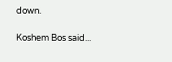down.

Koshem Bos said...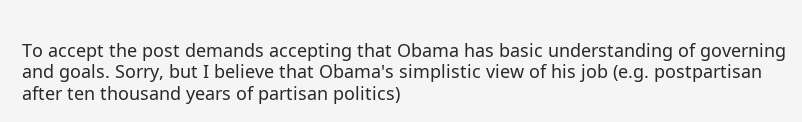To accept the post demands accepting that Obama has basic understanding of governing and goals. Sorry, but I believe that Obama's simplistic view of his job (e.g. postpartisan after ten thousand years of partisan politics)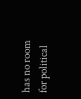has no room for political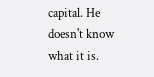capital. He doesn't know what it is.